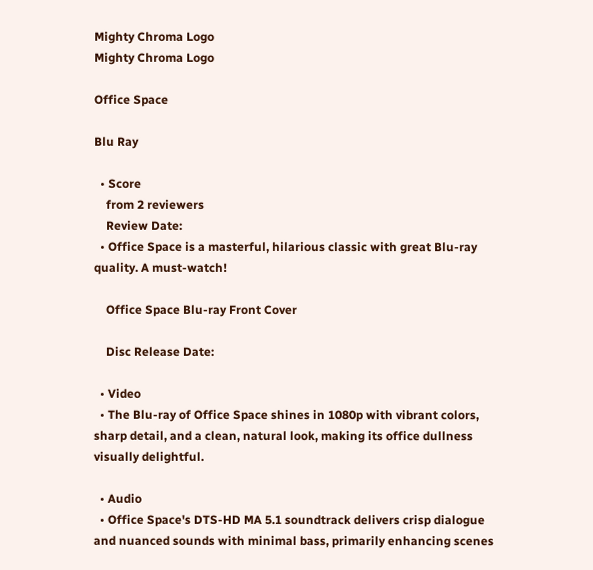Mighty Chroma Logo
Mighty Chroma Logo

Office Space

Blu Ray

  • Score
    from 2 reviewers
    Review Date:
  • Office Space is a masterful, hilarious classic with great Blu-ray quality. A must-watch!

    Office Space Blu-ray Front Cover

    Disc Release Date:

  • Video
  • The Blu-ray of Office Space shines in 1080p with vibrant colors, sharp detail, and a clean, natural look, making its office dullness visually delightful.

  • Audio
  • Office Space's DTS-HD MA 5.1 soundtrack delivers crisp dialogue and nuanced sounds with minimal bass, primarily enhancing scenes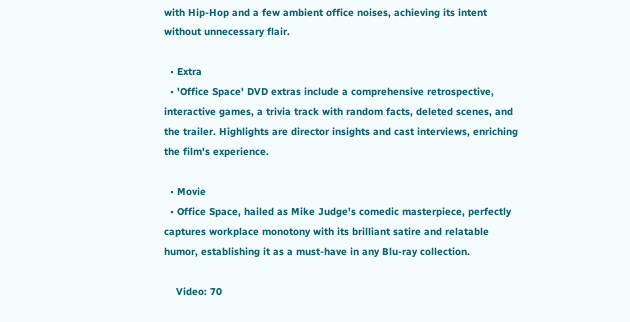with Hip-Hop and a few ambient office noises, achieving its intent without unnecessary flair.

  • Extra
  • 'Office Space' DVD extras include a comprehensive retrospective, interactive games, a trivia track with random facts, deleted scenes, and the trailer. Highlights are director insights and cast interviews, enriching the film's experience.

  • Movie
  • Office Space, hailed as Mike Judge's comedic masterpiece, perfectly captures workplace monotony with its brilliant satire and relatable humor, establishing it as a must-have in any Blu-ray collection.

    Video: 70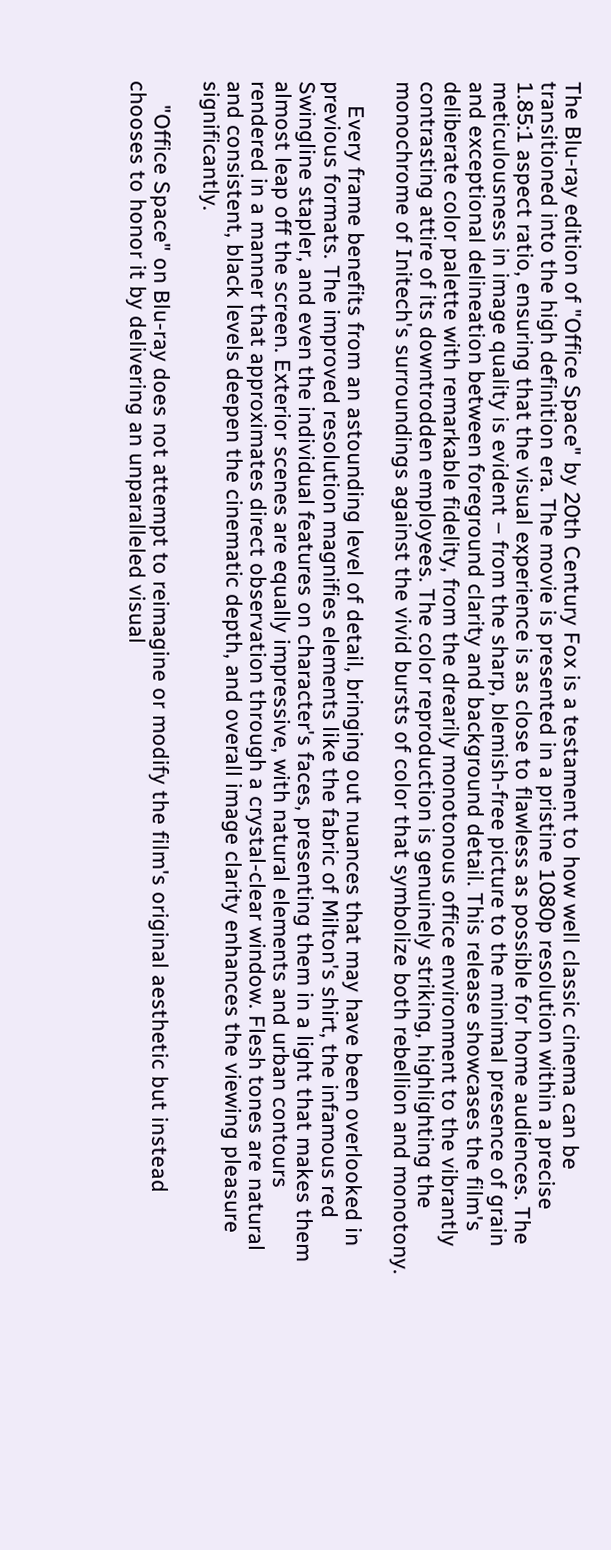The Blu-ray edition of "Office Space" by 20th Century Fox is a testament to how well classic cinema can be transitioned into the high definition era. The movie is presented in a pristine 1080p resolution within a precise 1.85:1 aspect ratio, ensuring that the visual experience is as close to flawless as possible for home audiences. The meticulousness in image quality is evident – from the sharp, blemish-free picture to the minimal presence of grain and exceptional delineation between foreground clarity and background detail. This release showcases the film's deliberate color palette with remarkable fidelity, from the drearily monotonous office environment to the vibrantly contrasting attire of its downtrodden employees. The color reproduction is genuinely striking, highlighting the monochrome of Initech's surroundings against the vivid bursts of color that symbolize both rebellion and monotony.

    Every frame benefits from an astounding level of detail, bringing out nuances that may have been overlooked in previous formats. The improved resolution magnifies elements like the fabric of Milton's shirt, the infamous red Swingline stapler, and even the individual features on character's faces, presenting them in a light that makes them almost leap off the screen. Exterior scenes are equally impressive, with natural elements and urban contours rendered in a manner that approximates direct observation through a crystal-clear window. Flesh tones are natural and consistent, black levels deepen the cinematic depth, and overall image clarity enhances the viewing pleasure significantly.

    "Office Space" on Blu-ray does not attempt to reimagine or modify the film's original aesthetic but instead chooses to honor it by delivering an unparalleled visual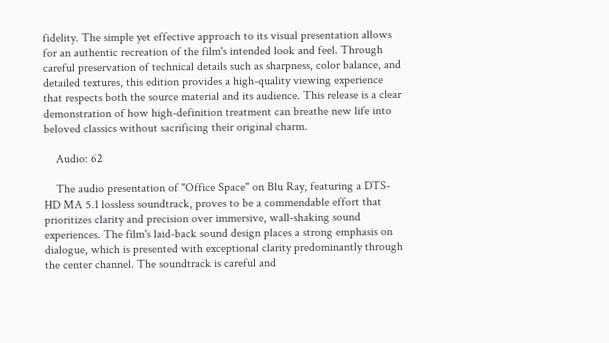fidelity. The simple yet effective approach to its visual presentation allows for an authentic recreation of the film's intended look and feel. Through careful preservation of technical details such as sharpness, color balance, and detailed textures, this edition provides a high-quality viewing experience that respects both the source material and its audience. This release is a clear demonstration of how high-definition treatment can breathe new life into beloved classics without sacrificing their original charm.

    Audio: 62

    The audio presentation of "Office Space" on Blu Ray, featuring a DTS-HD MA 5.1 lossless soundtrack, proves to be a commendable effort that prioritizes clarity and precision over immersive, wall-shaking sound experiences. The film's laid-back sound design places a strong emphasis on dialogue, which is presented with exceptional clarity predominantly through the center channel. The soundtrack is careful and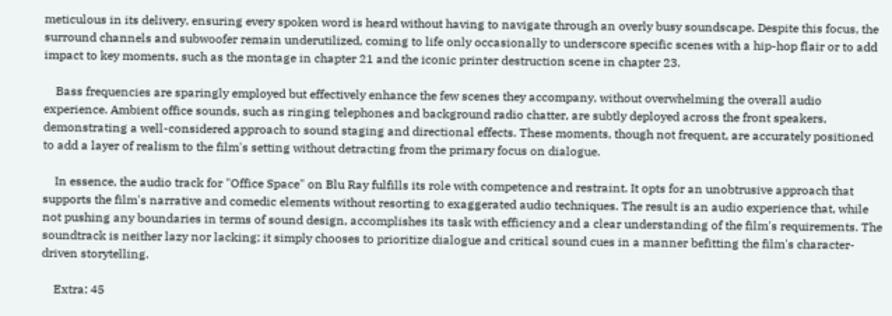meticulous in its delivery, ensuring every spoken word is heard without having to navigate through an overly busy soundscape. Despite this focus, the surround channels and subwoofer remain underutilized, coming to life only occasionally to underscore specific scenes with a hip-hop flair or to add impact to key moments, such as the montage in chapter 21 and the iconic printer destruction scene in chapter 23.

    Bass frequencies are sparingly employed but effectively enhance the few scenes they accompany, without overwhelming the overall audio experience. Ambient office sounds, such as ringing telephones and background radio chatter, are subtly deployed across the front speakers, demonstrating a well-considered approach to sound staging and directional effects. These moments, though not frequent, are accurately positioned to add a layer of realism to the film's setting without detracting from the primary focus on dialogue.

    In essence, the audio track for "Office Space" on Blu Ray fulfills its role with competence and restraint. It opts for an unobtrusive approach that supports the film's narrative and comedic elements without resorting to exaggerated audio techniques. The result is an audio experience that, while not pushing any boundaries in terms of sound design, accomplishes its task with efficiency and a clear understanding of the film's requirements. The soundtrack is neither lazy nor lacking; it simply chooses to prioritize dialogue and critical sound cues in a manner befitting the film's character-driven storytelling.

    Extra: 45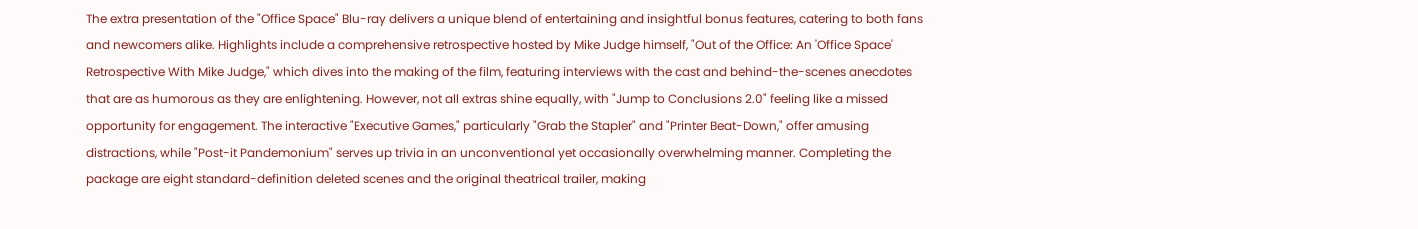The extra presentation of the "Office Space" Blu-ray delivers a unique blend of entertaining and insightful bonus features, catering to both fans and newcomers alike. Highlights include a comprehensive retrospective hosted by Mike Judge himself, "Out of the Office: An 'Office Space' Retrospective With Mike Judge," which dives into the making of the film, featuring interviews with the cast and behind-the-scenes anecdotes that are as humorous as they are enlightening. However, not all extras shine equally, with "Jump to Conclusions 2.0" feeling like a missed opportunity for engagement. The interactive "Executive Games," particularly "Grab the Stapler" and "Printer Beat-Down," offer amusing distractions, while "Post-it Pandemonium" serves up trivia in an unconventional yet occasionally overwhelming manner. Completing the package are eight standard-definition deleted scenes and the original theatrical trailer, making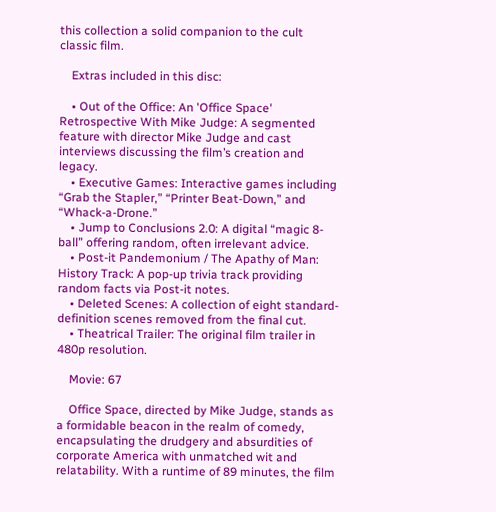this collection a solid companion to the cult classic film.

    Extras included in this disc:

    • Out of the Office: An 'Office Space' Retrospective With Mike Judge: A segmented feature with director Mike Judge and cast interviews discussing the film’s creation and legacy.
    • Executive Games: Interactive games including “Grab the Stapler,” “Printer Beat-Down,” and “Whack-a-Drone.”
    • Jump to Conclusions 2.0: A digital “magic 8-ball” offering random, often irrelevant advice.
    • Post-it Pandemonium / The Apathy of Man: History Track: A pop-up trivia track providing random facts via Post-it notes.
    • Deleted Scenes: A collection of eight standard-definition scenes removed from the final cut.
    • Theatrical Trailer: The original film trailer in 480p resolution.

    Movie: 67

    Office Space, directed by Mike Judge, stands as a formidable beacon in the realm of comedy, encapsulating the drudgery and absurdities of corporate America with unmatched wit and relatability. With a runtime of 89 minutes, the film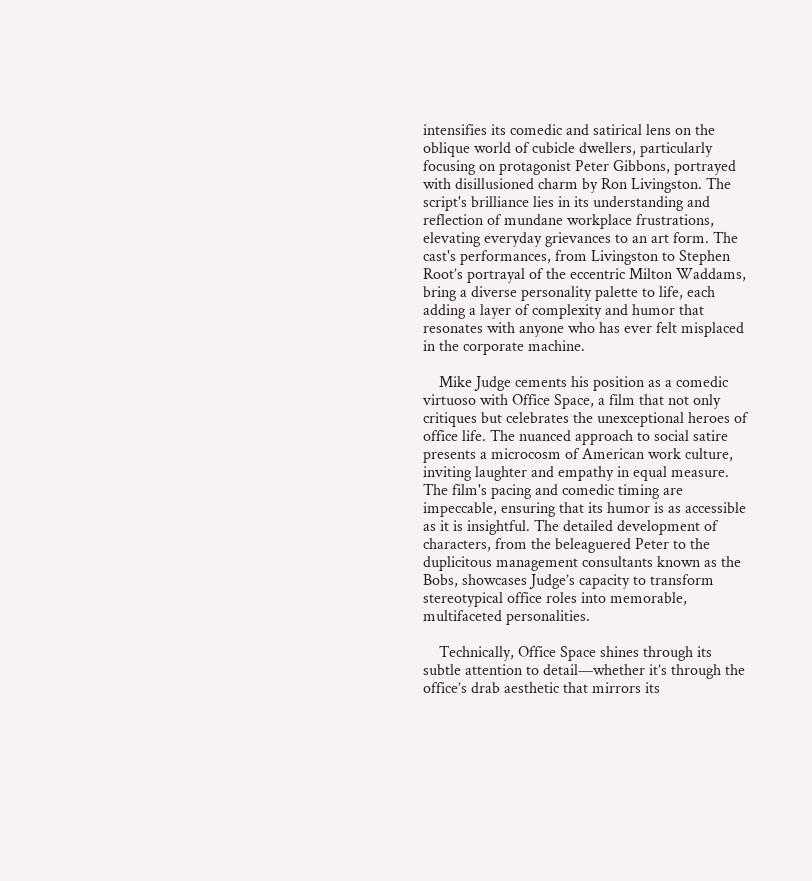intensifies its comedic and satirical lens on the oblique world of cubicle dwellers, particularly focusing on protagonist Peter Gibbons, portrayed with disillusioned charm by Ron Livingston. The script's brilliance lies in its understanding and reflection of mundane workplace frustrations, elevating everyday grievances to an art form. The cast's performances, from Livingston to Stephen Root’s portrayal of the eccentric Milton Waddams, bring a diverse personality palette to life, each adding a layer of complexity and humor that resonates with anyone who has ever felt misplaced in the corporate machine.

    Mike Judge cements his position as a comedic virtuoso with Office Space, a film that not only critiques but celebrates the unexceptional heroes of office life. The nuanced approach to social satire presents a microcosm of American work culture, inviting laughter and empathy in equal measure. The film's pacing and comedic timing are impeccable, ensuring that its humor is as accessible as it is insightful. The detailed development of characters, from the beleaguered Peter to the duplicitous management consultants known as the Bobs, showcases Judge’s capacity to transform stereotypical office roles into memorable, multifaceted personalities.

    Technically, Office Space shines through its subtle attention to detail—whether it’s through the office’s drab aesthetic that mirrors its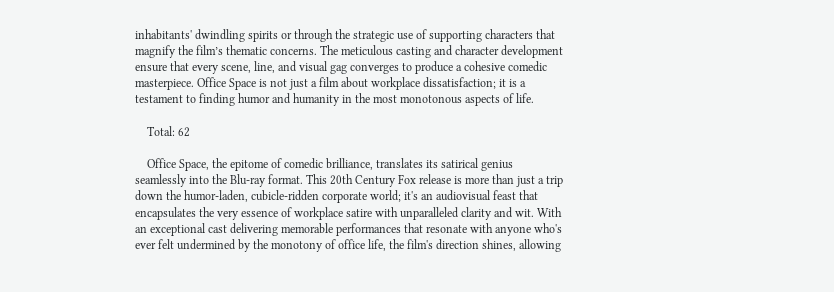inhabitants' dwindling spirits or through the strategic use of supporting characters that magnify the film’s thematic concerns. The meticulous casting and character development ensure that every scene, line, and visual gag converges to produce a cohesive comedic masterpiece. Office Space is not just a film about workplace dissatisfaction; it is a testament to finding humor and humanity in the most monotonous aspects of life.

    Total: 62

    Office Space, the epitome of comedic brilliance, translates its satirical genius seamlessly into the Blu-ray format. This 20th Century Fox release is more than just a trip down the humor-laden, cubicle-ridden corporate world; it's an audiovisual feast that encapsulates the very essence of workplace satire with unparalleled clarity and wit. With an exceptional cast delivering memorable performances that resonate with anyone who's ever felt undermined by the monotony of office life, the film's direction shines, allowing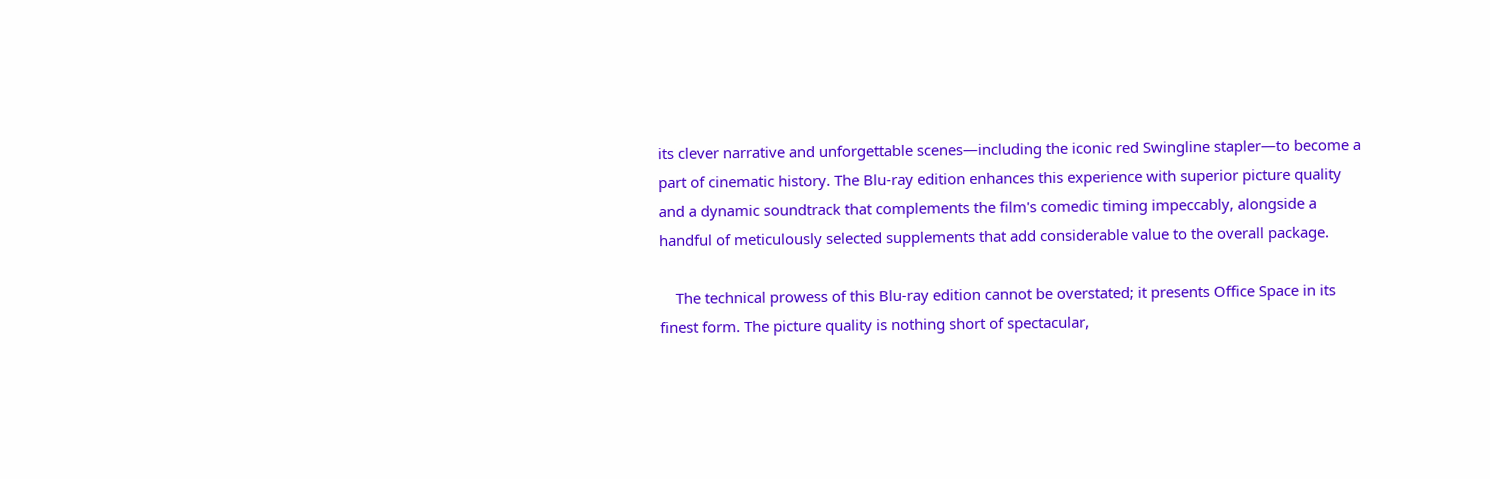its clever narrative and unforgettable scenes—including the iconic red Swingline stapler—to become a part of cinematic history. The Blu-ray edition enhances this experience with superior picture quality and a dynamic soundtrack that complements the film's comedic timing impeccably, alongside a handful of meticulously selected supplements that add considerable value to the overall package.

    The technical prowess of this Blu-ray edition cannot be overstated; it presents Office Space in its finest form. The picture quality is nothing short of spectacular,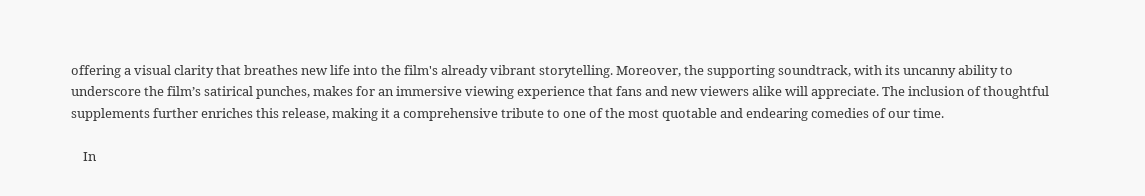offering a visual clarity that breathes new life into the film's already vibrant storytelling. Moreover, the supporting soundtrack, with its uncanny ability to underscore the film’s satirical punches, makes for an immersive viewing experience that fans and new viewers alike will appreciate. The inclusion of thoughtful supplements further enriches this release, making it a comprehensive tribute to one of the most quotable and endearing comedies of our time.

    In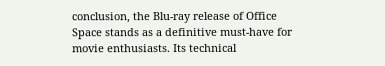conclusion, the Blu-ray release of Office Space stands as a definitive must-have for movie enthusiasts. Its technical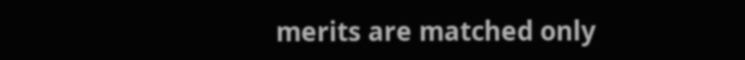merits are matched only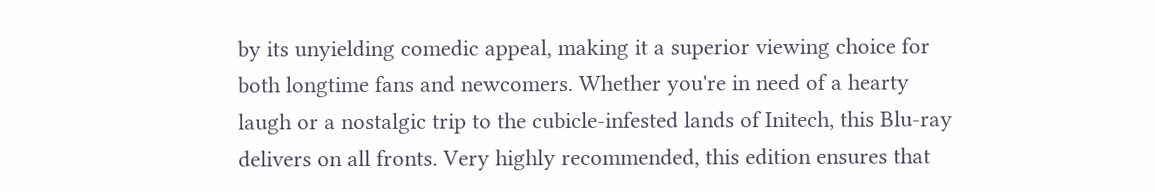by its unyielding comedic appeal, making it a superior viewing choice for both longtime fans and newcomers. Whether you're in need of a hearty laugh or a nostalgic trip to the cubicle-infested lands of Initech, this Blu-ray delivers on all fronts. Very highly recommended, this edition ensures that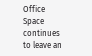Office Space continues to leave an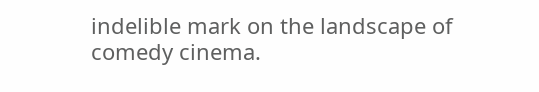indelible mark on the landscape of comedy cinema.